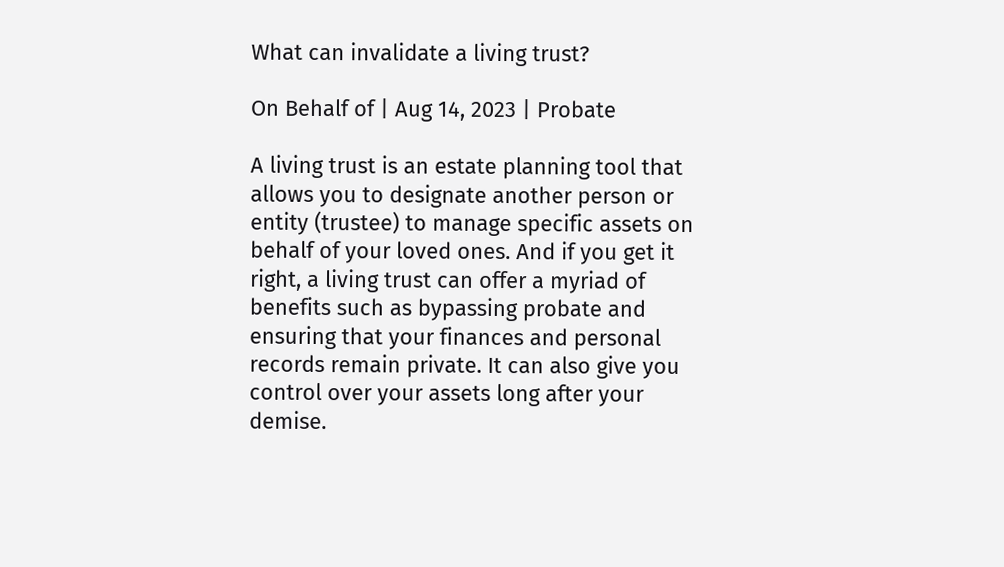What can invalidate a living trust?

On Behalf of | Aug 14, 2023 | Probate

A living trust is an estate planning tool that allows you to designate another person or entity (trustee) to manage specific assets on behalf of your loved ones. And if you get it right, a living trust can offer a myriad of benefits such as bypassing probate and ensuring that your finances and personal records remain private. It can also give you control over your assets long after your demise.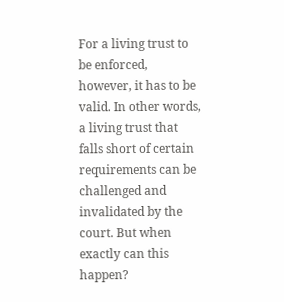For a living trust to be enforced, however, it has to be valid. In other words, a living trust that falls short of certain requirements can be challenged and invalidated by the court. But when exactly can this happen?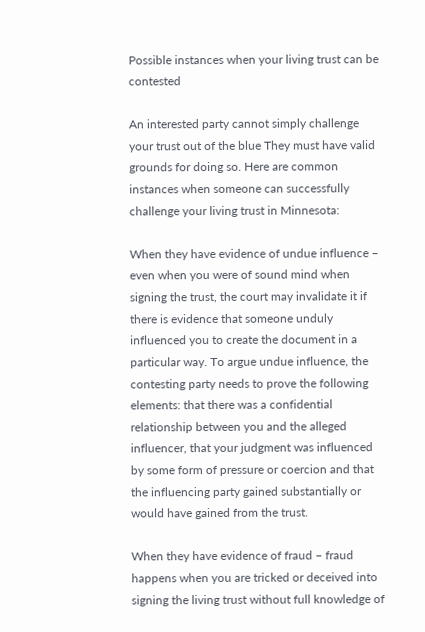Possible instances when your living trust can be contested

An interested party cannot simply challenge your trust out of the blue They must have valid grounds for doing so. Here are common instances when someone can successfully challenge your living trust in Minnesota:

When they have evidence of undue influence – even when you were of sound mind when signing the trust, the court may invalidate it if there is evidence that someone unduly influenced you to create the document in a particular way. To argue undue influence, the contesting party needs to prove the following elements: that there was a confidential relationship between you and the alleged influencer, that your judgment was influenced by some form of pressure or coercion and that the influencing party gained substantially or would have gained from the trust.

When they have evidence of fraud – fraud happens when you are tricked or deceived into signing the living trust without full knowledge of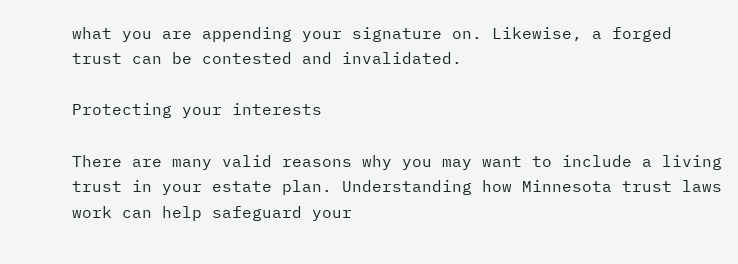what you are appending your signature on. Likewise, a forged trust can be contested and invalidated.

Protecting your interests

There are many valid reasons why you may want to include a living trust in your estate plan. Understanding how Minnesota trust laws work can help safeguard your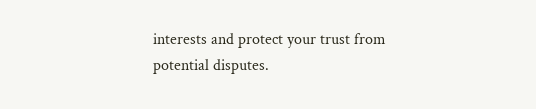interests and protect your trust from potential disputes.